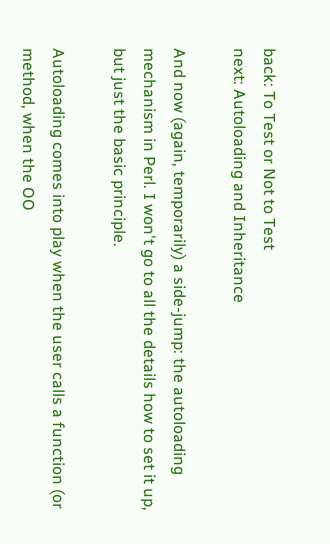back: To Test or Not to Test
next: Autoloading and Inheritance

And now (again, temporarily) a side-jump: the autoloading mechanism in Perl. I won't go to all the details how to set it up, but just the basic principle.

Autoloading comes into play when the user calls a function (or method, when the OO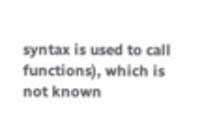syntax is used to call functions), which is not known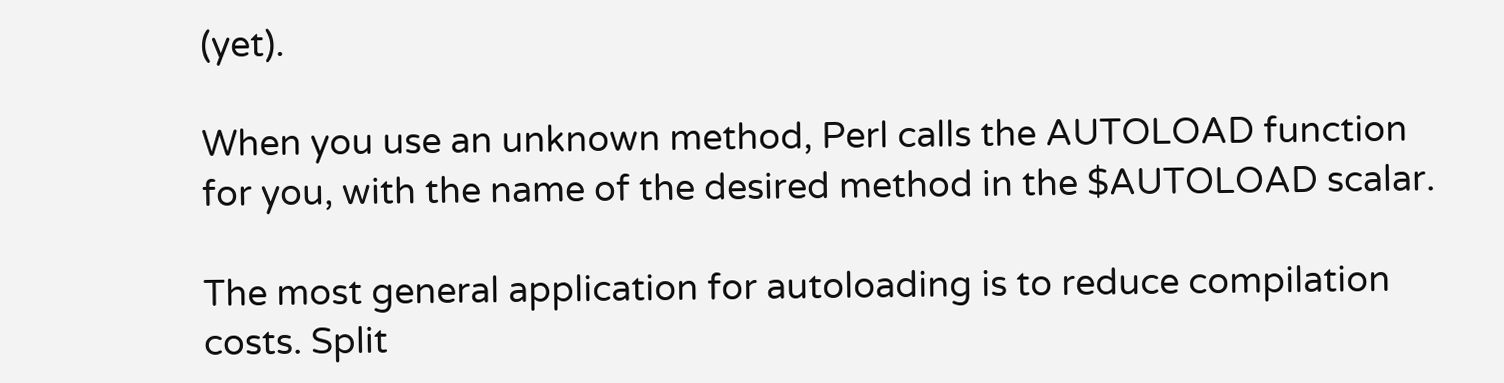(yet).

When you use an unknown method, Perl calls the AUTOLOAD function for you, with the name of the desired method in the $AUTOLOAD scalar.

The most general application for autoloading is to reduce compilation costs. Split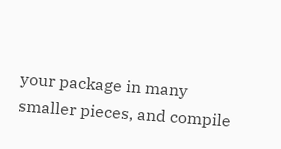your package in many smaller pieces, and compile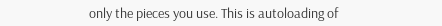only the pieces you use. This is autoloading of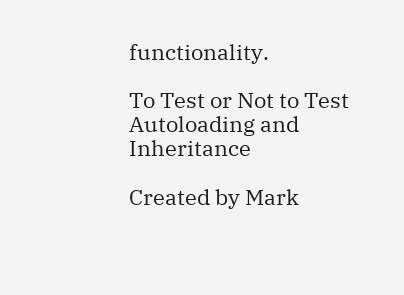functionality.

To Test or Not to Test Autoloading and Inheritance

Created by Mark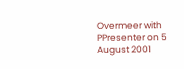Overmeer with PPresenter on 5 August 2001